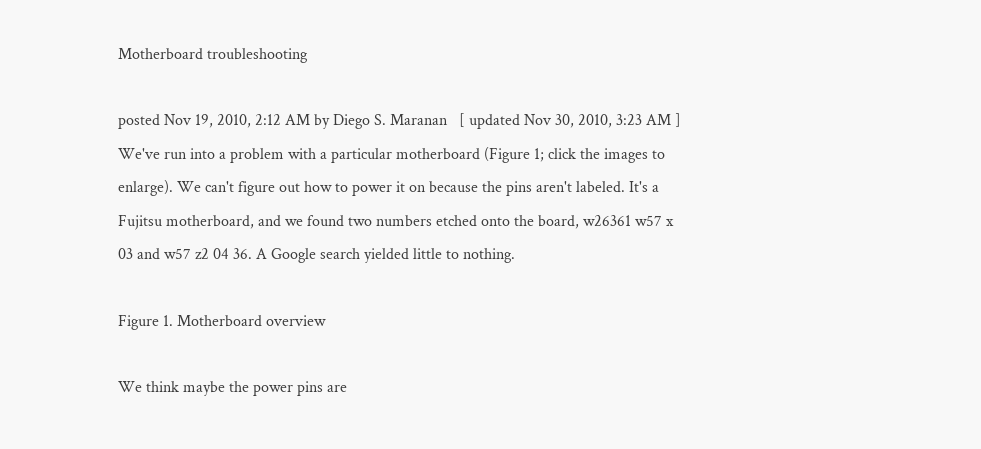Motherboard troubleshooting

posted Nov 19, 2010, 2:12 AM by Diego S. Maranan   [ updated Nov 30, 2010, 3:23 AM ]
We've run into a problem with a particular motherboard (Figure 1; click the images to enlarge). We can't figure out how to power it on because the pins aren't labeled. It's a Fujitsu motherboard, and we found two numbers etched onto the board, w26361 w57 x 03 and w57 z2 04 36. A Google search yielded little to nothing.

Figure 1. Motherboard overview

We think maybe the power pins are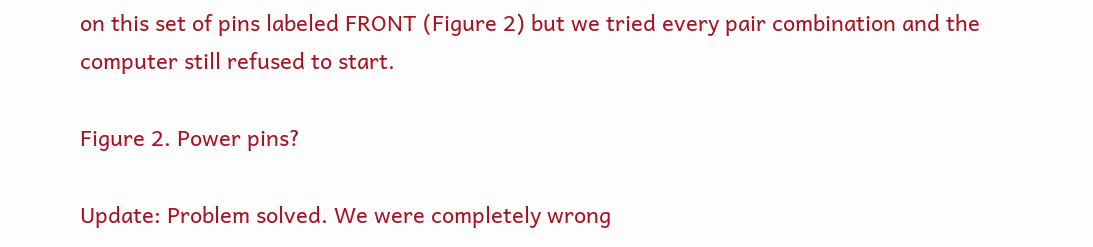on this set of pins labeled FRONT (Figure 2) but we tried every pair combination and the computer still refused to start.

Figure 2. Power pins?

Update: Problem solved. We were completely wrong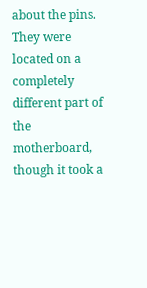about the pins. They were located on a completely different part of the motherboard, though it took a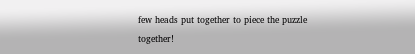few heads put together to piece the puzzle together!